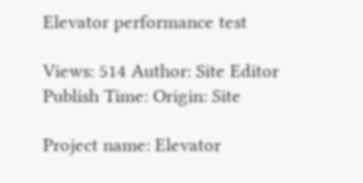Elevator performance test

Views: 514 Author: Site Editor Publish Time: Origin: Site

Project name: Elevator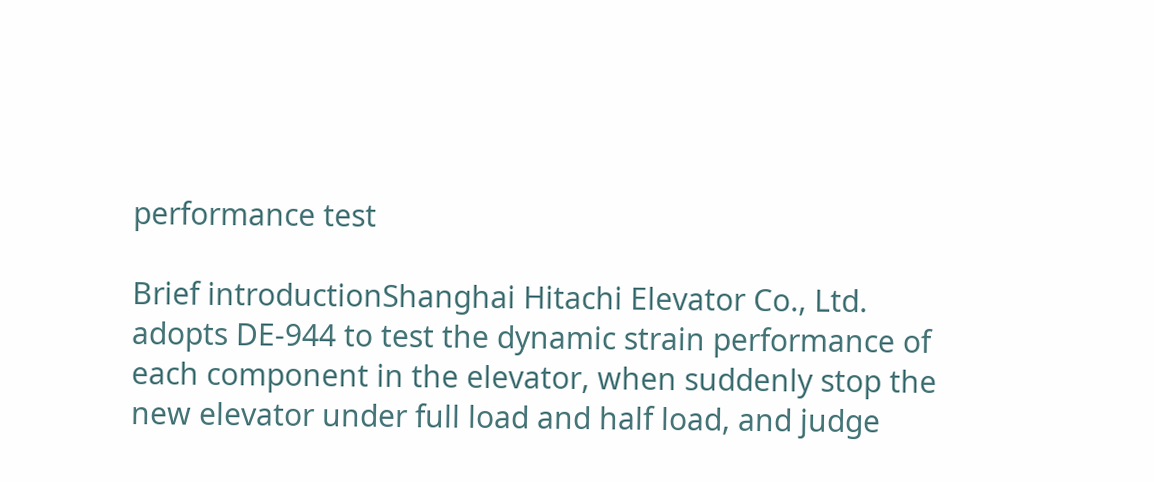performance test

Brief introductionShanghai Hitachi Elevator Co., Ltd. adopts DE-944 to test the dynamic strain performance of each component in the elevator, when suddenly stop the new elevator under full load and half load, and judge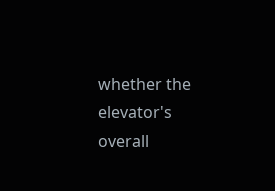whether the elevator's overall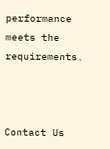performance meets the requirements.



Contact Us